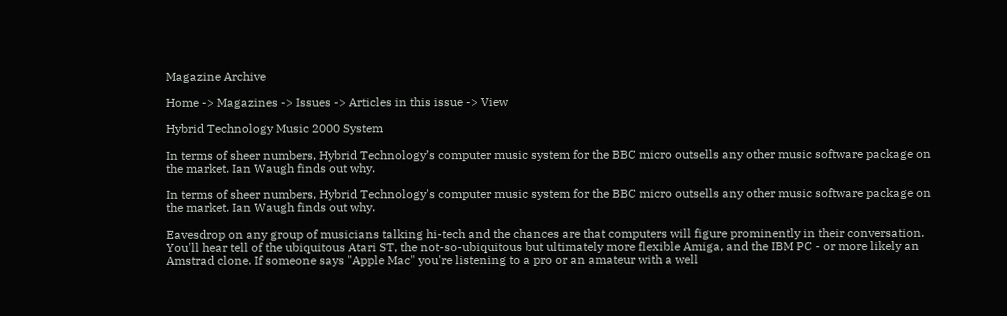Magazine Archive

Home -> Magazines -> Issues -> Articles in this issue -> View

Hybrid Technology Music 2000 System

In terms of sheer numbers, Hybrid Technology’s computer music system for the BBC micro outsells any other music software package on the market. Ian Waugh finds out why.

In terms of sheer numbers, Hybrid Technology's computer music system for the BBC micro outsells any other music software package on the market. Ian Waugh finds out why.

Eavesdrop on any group of musicians talking hi-tech and the chances are that computers will figure prominently in their conversation. You'll hear tell of the ubiquitous Atari ST, the not-so-ubiquitous but ultimately more flexible Amiga, and the IBM PC - or more likely an Amstrad clone. If someone says "Apple Mac" you're listening to a pro or an amateur with a well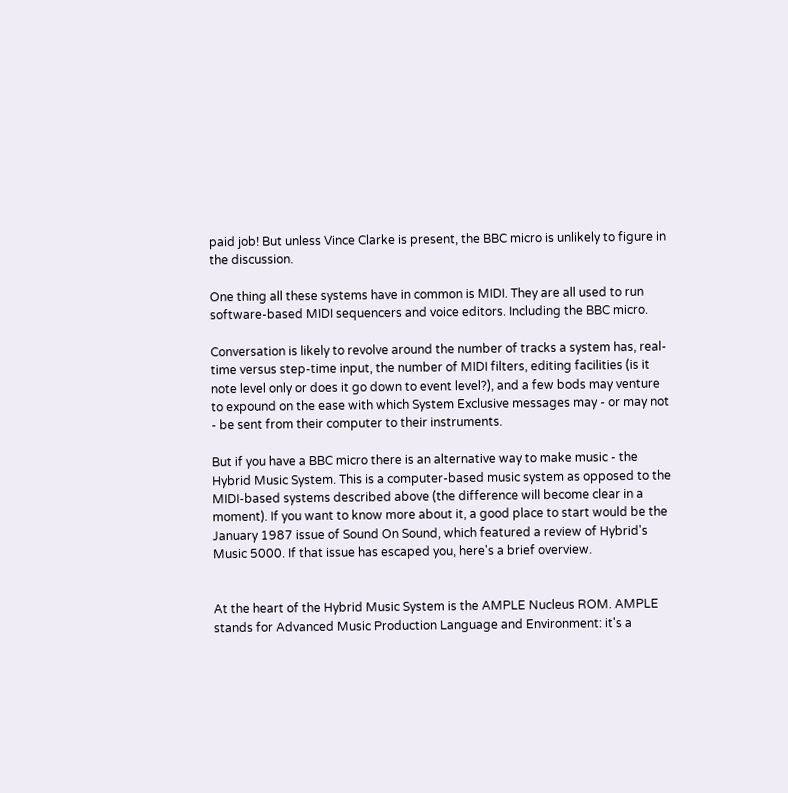paid job! But unless Vince Clarke is present, the BBC micro is unlikely to figure in the discussion.

One thing all these systems have in common is MIDI. They are all used to run software-based MIDI sequencers and voice editors. Including the BBC micro.

Conversation is likely to revolve around the number of tracks a system has, real-time versus step-time input, the number of MIDI filters, editing facilities (is it note level only or does it go down to event level?), and a few bods may venture to expound on the ease with which System Exclusive messages may - or may not - be sent from their computer to their instruments.

But if you have a BBC micro there is an alternative way to make music - the Hybrid Music System. This is a computer-based music system as opposed to the MIDI-based systems described above (the difference will become clear in a moment). If you want to know more about it, a good place to start would be the January 1987 issue of Sound On Sound, which featured a review of Hybrid's Music 5000. If that issue has escaped you, here's a brief overview.


At the heart of the Hybrid Music System is the AMPLE Nucleus ROM. AMPLE stands for Advanced Music Production Language and Environment: it's a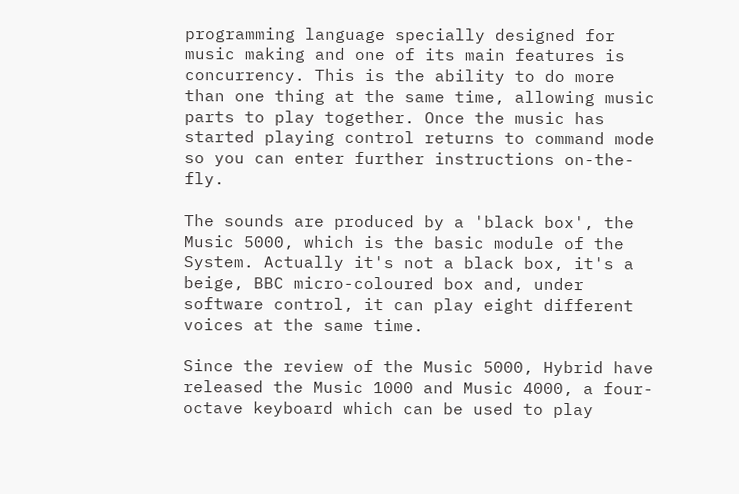programming language specially designed for music making and one of its main features is concurrency. This is the ability to do more than one thing at the same time, allowing music parts to play together. Once the music has started playing control returns to command mode so you can enter further instructions on-the-fly.

The sounds are produced by a 'black box', the Music 5000, which is the basic module of the System. Actually it's not a black box, it's a beige, BBC micro-coloured box and, under software control, it can play eight different voices at the same time.

Since the review of the Music 5000, Hybrid have released the Music 1000 and Music 4000, a four-octave keyboard which can be used to play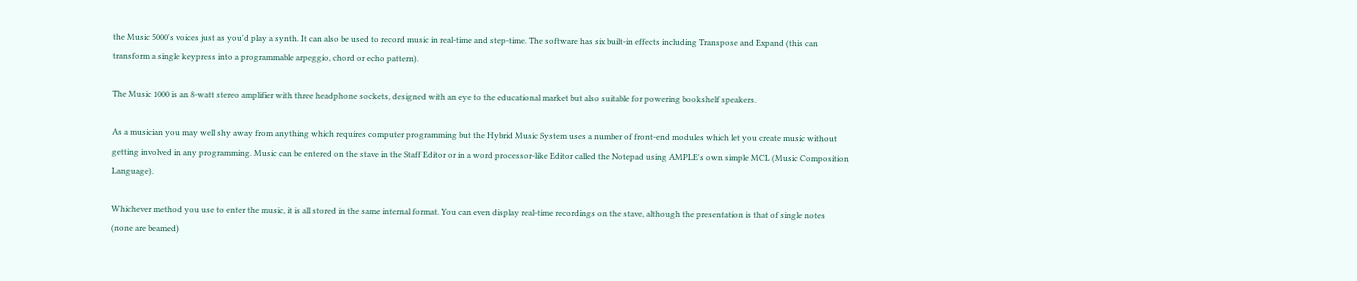the Music 5000's voices just as you'd play a synth. It can also be used to record music in real-time and step-time. The software has six built-in effects including Transpose and Expand (this can transform a single keypress into a programmable arpeggio, chord or echo pattern).

The Music 1000 is an 8-watt stereo amplifier with three headphone sockets, designed with an eye to the educational market but also suitable for powering bookshelf speakers.

As a musician you may well shy away from anything which requires computer programming but the Hybrid Music System uses a number of front-end modules which let you create music without getting involved in any programming. Music can be entered on the stave in the Staff Editor or in a word processor-like Editor called the Notepad using AMPLE's own simple MCL (Music Composition Language).

Whichever method you use to enter the music, it is all stored in the same internal format. You can even display real-time recordings on the stave, although the presentation is that of single notes (none are beamed)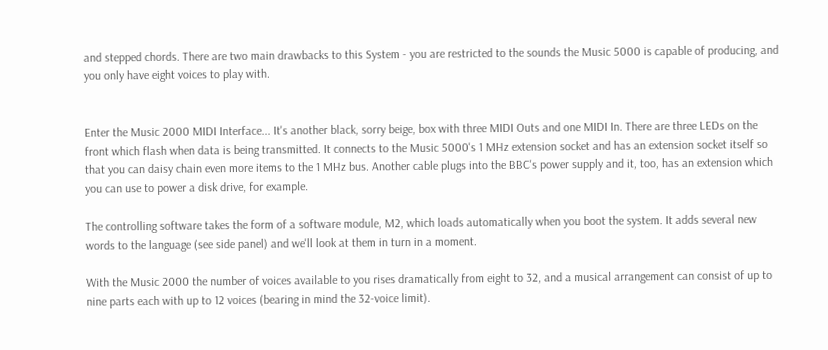and stepped chords. There are two main drawbacks to this System - you are restricted to the sounds the Music 5000 is capable of producing, and you only have eight voices to play with.


Enter the Music 2000 MIDI Interface... It's another black, sorry beige, box with three MIDI Outs and one MIDI In. There are three LEDs on the front which flash when data is being transmitted. It connects to the Music 5000's 1 MHz extension socket and has an extension socket itself so that you can daisy chain even more items to the 1 MHz bus. Another cable plugs into the BBC's power supply and it, too, has an extension which you can use to power a disk drive, for example.

The controlling software takes the form of a software module, M2, which loads automatically when you boot the system. It adds several new words to the language (see side panel) and we'll look at them in turn in a moment.

With the Music 2000 the number of voices available to you rises dramatically from eight to 32, and a musical arrangement can consist of up to nine parts each with up to 12 voices (bearing in mind the 32-voice limit).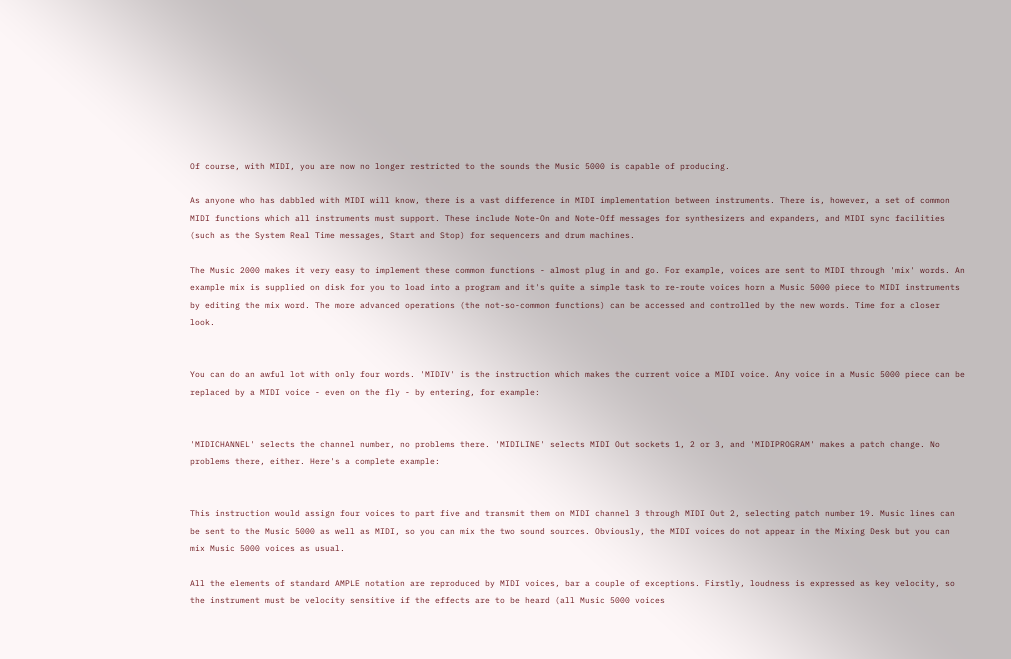Of course, with MIDI, you are now no longer restricted to the sounds the Music 5000 is capable of producing.

As anyone who has dabbled with MIDI will know, there is a vast difference in MIDI implementation between instruments. There is, however, a set of common MIDI functions which all instruments must support. These include Note-On and Note-Off messages for synthesizers and expanders, and MIDI sync facilities (such as the System Real Time messages, Start and Stop) for sequencers and drum machines.

The Music 2000 makes it very easy to implement these common functions - almost plug in and go. For example, voices are sent to MIDI through 'mix' words. An example mix is supplied on disk for you to load into a program and it's quite a simple task to re-route voices horn a Music 5000 piece to MIDI instruments by editing the mix word. The more advanced operations (the not-so-common functions) can be accessed and controlled by the new words. Time for a closer look.


You can do an awful lot with only four words. 'MIDIV' is the instruction which makes the current voice a MIDI voice. Any voice in a Music 5000 piece can be replaced by a MIDI voice - even on the fly - by entering, for example:


'MIDICHANNEL' selects the channel number, no problems there. 'MIDILINE' selects MIDI Out sockets 1, 2 or 3, and 'MIDIPROGRAM' makes a patch change. No problems there, either. Here's a complete example:


This instruction would assign four voices to part five and transmit them on MIDI channel 3 through MIDI Out 2, selecting patch number 19. Music lines can be sent to the Music 5000 as well as MIDI, so you can mix the two sound sources. Obviously, the MIDI voices do not appear in the Mixing Desk but you can mix Music 5000 voices as usual.

All the elements of standard AMPLE notation are reproduced by MIDI voices, bar a couple of exceptions. Firstly, loudness is expressed as key velocity, so the instrument must be velocity sensitive if the effects are to be heard (all Music 5000 voices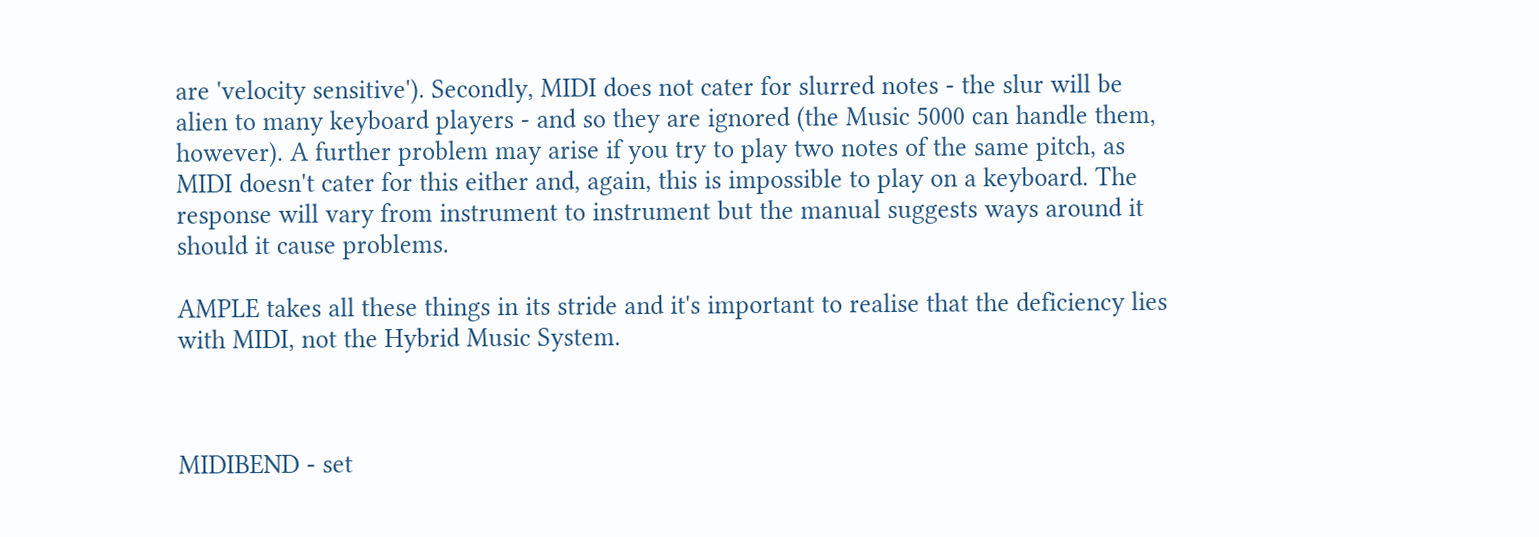are 'velocity sensitive'). Secondly, MIDI does not cater for slurred notes - the slur will be alien to many keyboard players - and so they are ignored (the Music 5000 can handle them, however). A further problem may arise if you try to play two notes of the same pitch, as MIDI doesn't cater for this either and, again, this is impossible to play on a keyboard. The response will vary from instrument to instrument but the manual suggests ways around it should it cause problems.

AMPLE takes all these things in its stride and it's important to realise that the deficiency lies with MIDI, not the Hybrid Music System.



MIDIBEND - set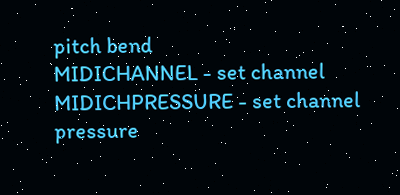pitch bend
MIDICHANNEL - set channel
MIDICHPRESSURE - set channel pressure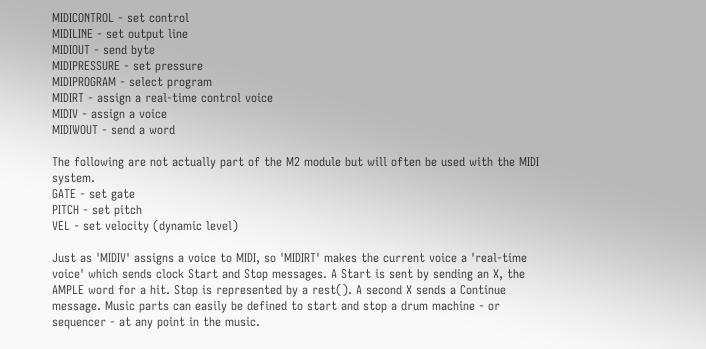MIDICONTROL - set control
MIDILINE - set output line
MIDIOUT - send byte
MIDIPRESSURE - set pressure
MIDIPROGRAM - select program
MIDIRT - assign a real-time control voice
MIDIV - assign a voice
MIDIWOUT - send a word

The following are not actually part of the M2 module but will often be used with the MIDI system.
GATE - set gate
PITCH - set pitch
VEL - set velocity (dynamic level)

Just as 'MIDIV' assigns a voice to MIDI, so 'MIDIRT' makes the current voice a 'real-time voice' which sends clock Start and Stop messages. A Start is sent by sending an X, the AMPLE word for a hit. Stop is represented by a rest(). A second X sends a Continue message. Music parts can easily be defined to start and stop a drum machine - or sequencer - at any point in the music.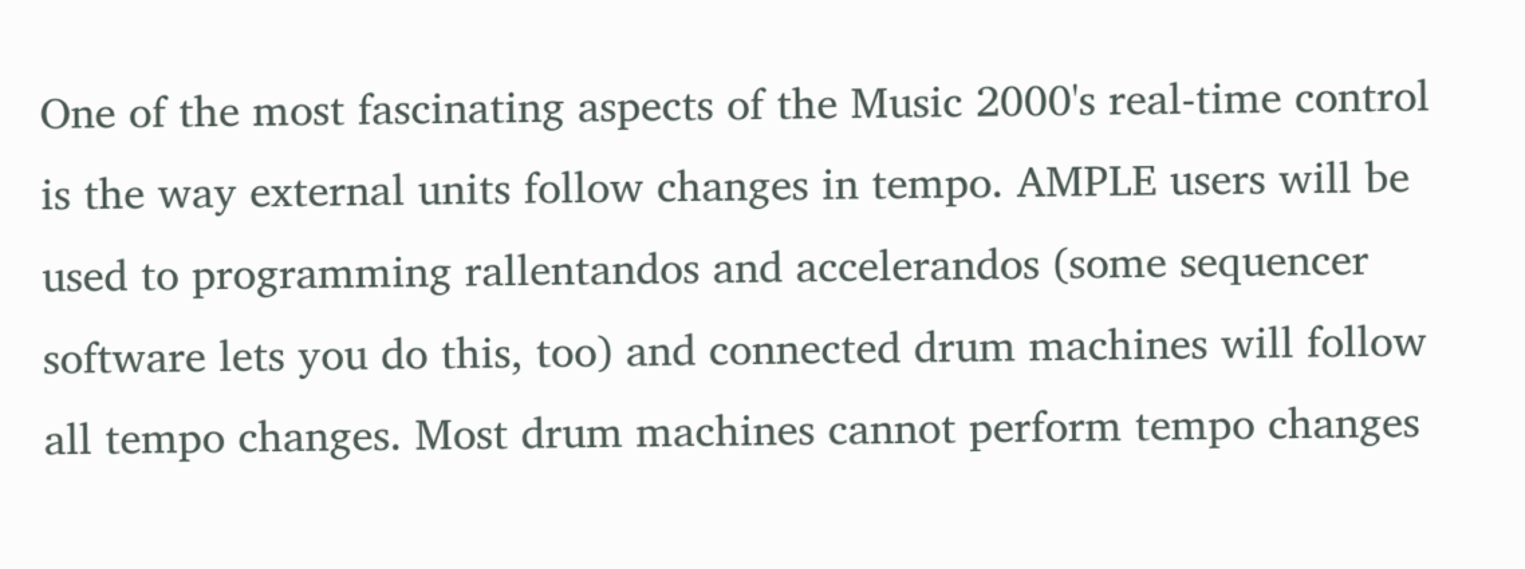One of the most fascinating aspects of the Music 2000's real-time control is the way external units follow changes in tempo. AMPLE users will be used to programming rallentandos and accelerandos (some sequencer software lets you do this, too) and connected drum machines will follow all tempo changes. Most drum machines cannot perform tempo changes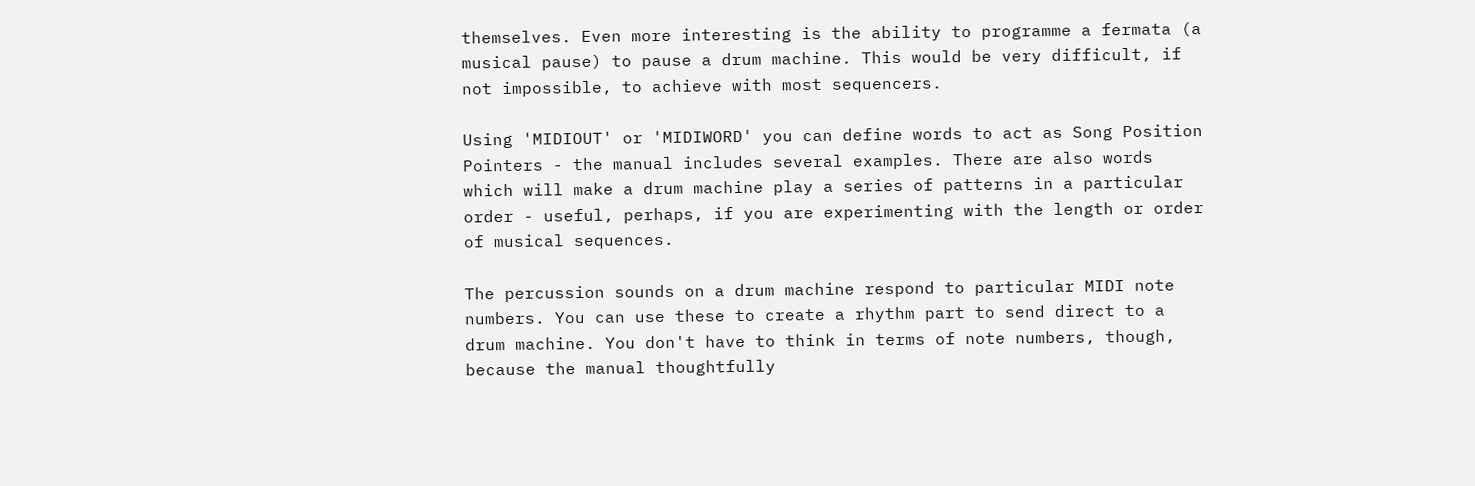themselves. Even more interesting is the ability to programme a fermata (a musical pause) to pause a drum machine. This would be very difficult, if not impossible, to achieve with most sequencers.

Using 'MIDIOUT' or 'MIDIWORD' you can define words to act as Song Position Pointers - the manual includes several examples. There are also words which will make a drum machine play a series of patterns in a particular order - useful, perhaps, if you are experimenting with the length or order of musical sequences.

The percussion sounds on a drum machine respond to particular MIDI note numbers. You can use these to create a rhythm part to send direct to a drum machine. You don't have to think in terms of note numbers, though, because the manual thoughtfully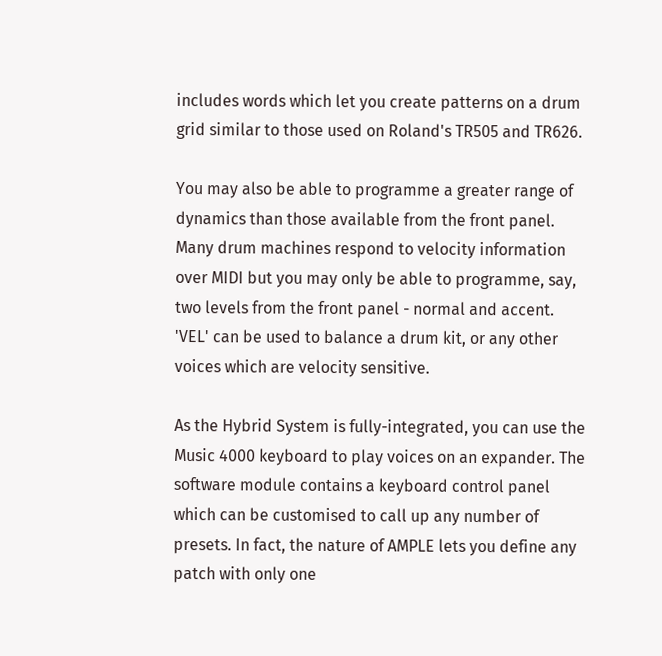includes words which let you create patterns on a drum grid similar to those used on Roland's TR505 and TR626.

You may also be able to programme a greater range of dynamics than those available from the front panel. Many drum machines respond to velocity information over MIDI but you may only be able to programme, say, two levels from the front panel - normal and accent. 'VEL' can be used to balance a drum kit, or any other voices which are velocity sensitive.

As the Hybrid System is fully-integrated, you can use the Music 4000 keyboard to play voices on an expander. The software module contains a keyboard control panel which can be customised to call up any number of presets. In fact, the nature of AMPLE lets you define any patch with only one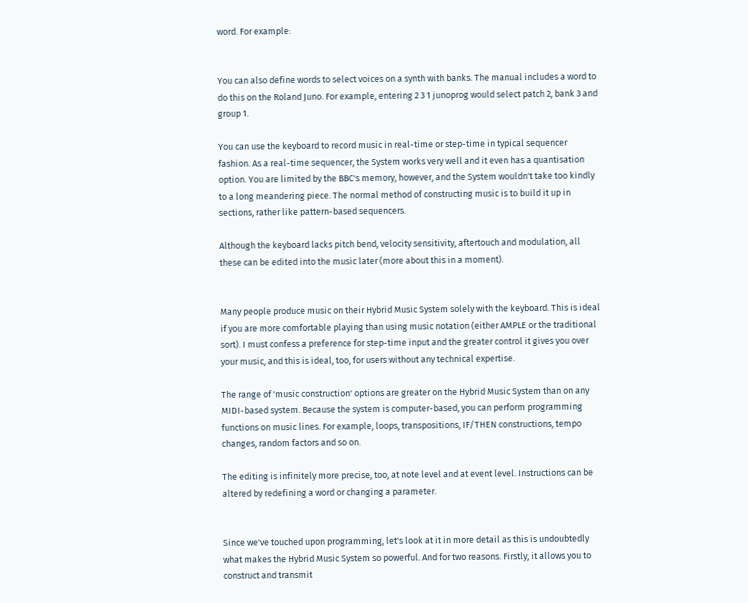word. For example:


You can also define words to select voices on a synth with banks. The manual includes a word to do this on the Roland Juno. For example, entering 2 3 1 junoprog would select patch 2, bank 3 and group 1.

You can use the keyboard to record music in real-time or step-time in typical sequencer fashion. As a real-time sequencer, the System works very well and it even has a quantisation option. You are limited by the BBC's memory, however, and the System wouldn't take too kindly to a long meandering piece. The normal method of constructing music is to build it up in sections, rather like pattern-based sequencers.

Although the keyboard lacks pitch bend, velocity sensitivity, aftertouch and modulation, all these can be edited into the music later (more about this in a moment).


Many people produce music on their Hybrid Music System solely with the keyboard. This is ideal if you are more comfortable playing than using music notation (either AMPLE or the traditional sort). I must confess a preference for step-time input and the greater control it gives you over your music, and this is ideal, too, for users without any technical expertise.

The range of 'music construction' options are greater on the Hybrid Music System than on any MIDI-based system. Because the system is computer-based, you can perform programming functions on music lines. For example, loops, transpositions, IF/THEN constructions, tempo changes, random factors and so on.

The editing is infinitely more precise, too, at note level and at event level. Instructions can be altered by redefining a word or changing a parameter.


Since we've touched upon programming, let's look at it in more detail as this is undoubtedly what makes the Hybrid Music System so powerful. And for two reasons. Firstly, it allows you to construct and transmit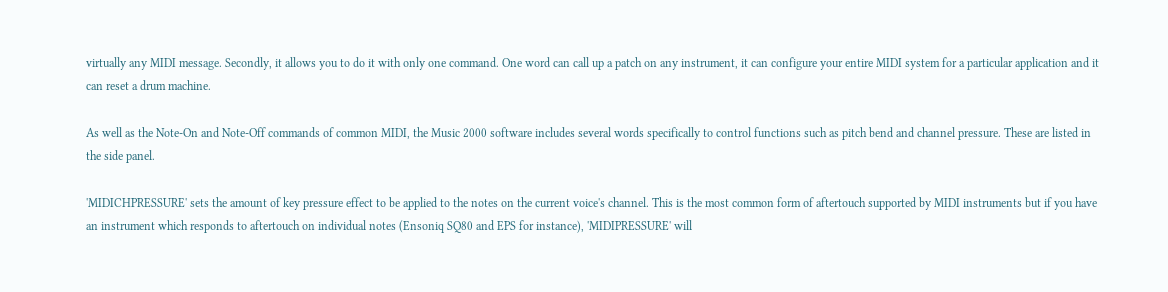virtually any MIDI message. Secondly, it allows you to do it with only one command. One word can call up a patch on any instrument, it can configure your entire MIDI system for a particular application and it can reset a drum machine.

As well as the Note-On and Note-Off commands of common MIDI, the Music 2000 software includes several words specifically to control functions such as pitch bend and channel pressure. These are listed in the side panel.

'MIDICHPRESSURE' sets the amount of key pressure effect to be applied to the notes on the current voice's channel. This is the most common form of aftertouch supported by MIDI instruments but if you have an instrument which responds to aftertouch on individual notes (Ensoniq SQ80 and EPS for instance), 'MIDIPRESSURE' will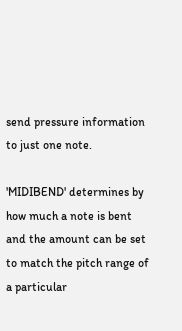send pressure information to just one note.

'MIDIBEND' determines by how much a note is bent and the amount can be set to match the pitch range of a particular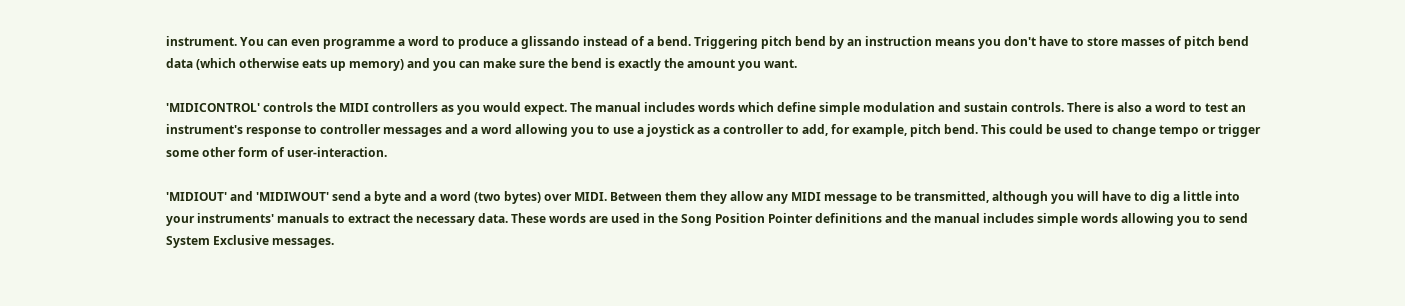instrument. You can even programme a word to produce a glissando instead of a bend. Triggering pitch bend by an instruction means you don't have to store masses of pitch bend data (which otherwise eats up memory) and you can make sure the bend is exactly the amount you want.

'MIDICONTROL' controls the MIDI controllers as you would expect. The manual includes words which define simple modulation and sustain controls. There is also a word to test an instrument's response to controller messages and a word allowing you to use a joystick as a controller to add, for example, pitch bend. This could be used to change tempo or trigger some other form of user-interaction.

'MIDIOUT' and 'MIDIWOUT' send a byte and a word (two bytes) over MIDI. Between them they allow any MIDI message to be transmitted, although you will have to dig a little into your instruments' manuals to extract the necessary data. These words are used in the Song Position Pointer definitions and the manual includes simple words allowing you to send System Exclusive messages.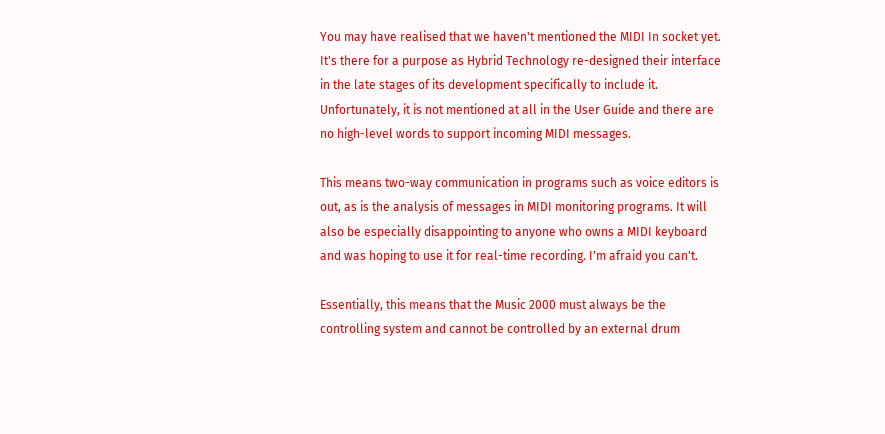You may have realised that we haven't mentioned the MIDI In socket yet. It's there for a purpose as Hybrid Technology re-designed their interface in the late stages of its development specifically to include it. Unfortunately, it is not mentioned at all in the User Guide and there are no high-level words to support incoming MIDI messages.

This means two-way communication in programs such as voice editors is out, as is the analysis of messages in MIDI monitoring programs. It will also be especially disappointing to anyone who owns a MIDI keyboard and was hoping to use it for real-time recording. I'm afraid you can't.

Essentially, this means that the Music 2000 must always be the controlling system and cannot be controlled by an external drum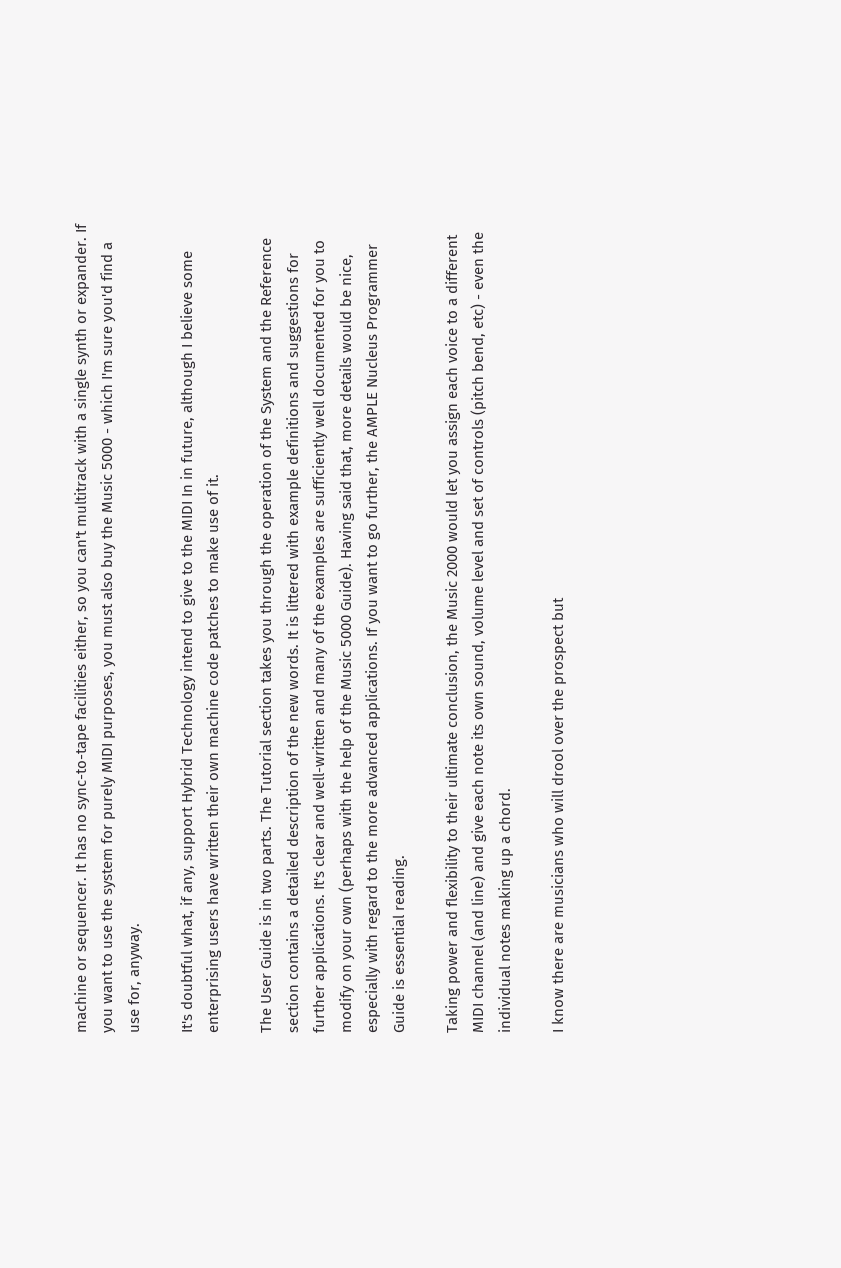machine or sequencer. It has no sync-to-tape facilities either, so you can't multitrack with a single synth or expander. If you want to use the system for purely MIDI purposes, you must also buy the Music 5000 - which I'm sure you'd find a use for, anyway.

It's doubtful what, if any, support Hybrid Technology intend to give to the MIDI In in future, although I believe some enterprising users have written their own machine code patches to make use of it.

The User Guide is in two parts. The Tutorial section takes you through the operation of the System and the Reference section contains a detailed description of the new words. It is littered with example definitions and suggestions for further applications. It's clear and well-written and many of the examples are sufficiently well documented for you to modify on your own (perhaps with the help of the Music 5000 Guide). Having said that, more details would be nice, especially with regard to the more advanced applications. If you want to go further, the AMPLE Nucleus Programmer Guide is essential reading.

Taking power and flexibility to their ultimate conclusion, the Music 2000 would let you assign each voice to a different MIDI channel (and line) and give each note its own sound, volume level and set of controls (pitch bend, etc) - even the individual notes making up a chord.

I know there are musicians who will drool over the prospect but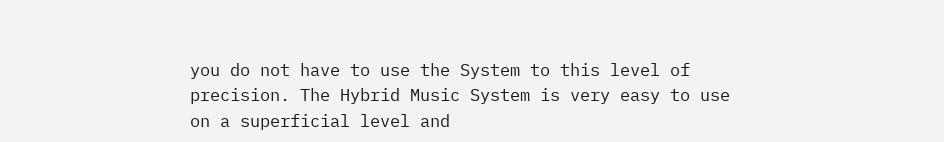you do not have to use the System to this level of precision. The Hybrid Music System is very easy to use on a superficial level and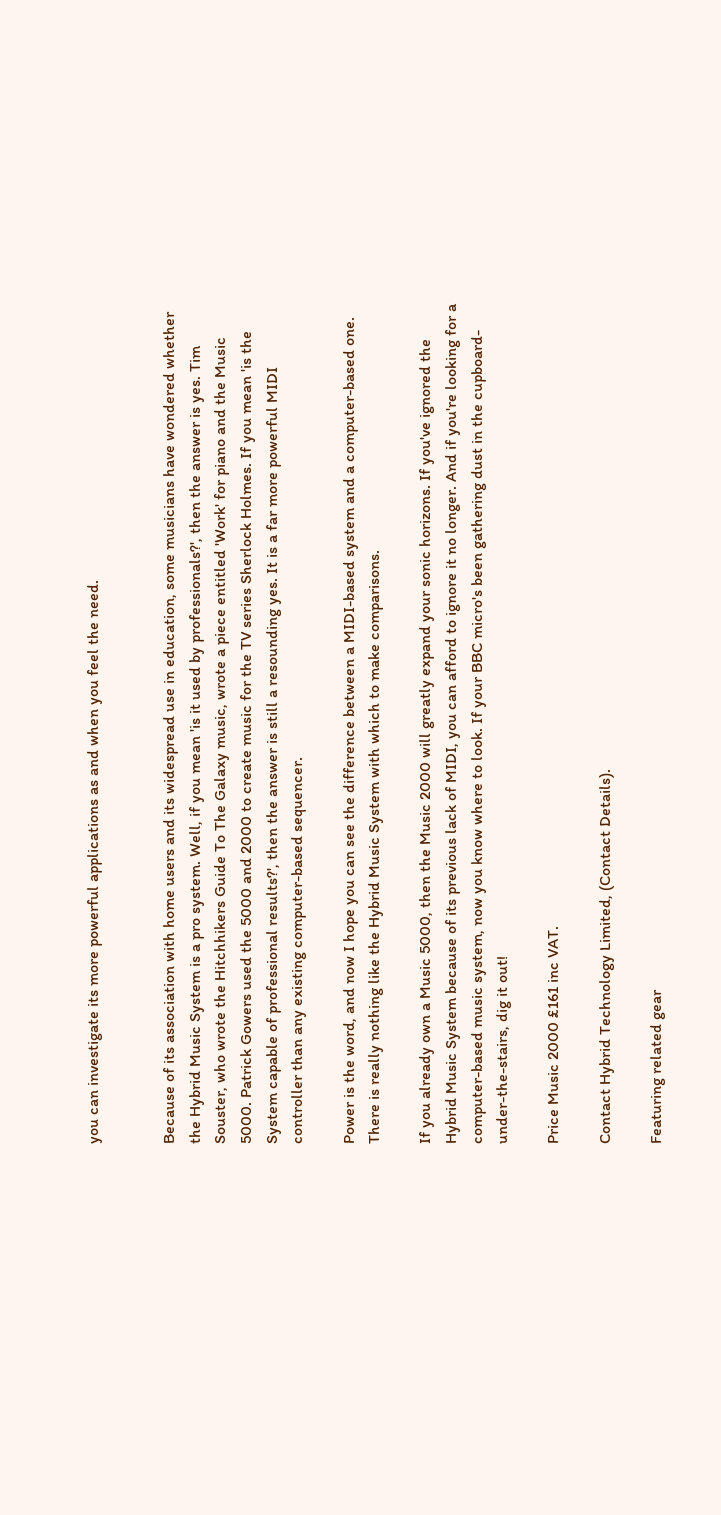you can investigate its more powerful applications as and when you feel the need.


Because of its association with home users and its widespread use in education, some musicians have wondered whether the Hybrid Music System is a pro system. Well, if you mean 'is it used by professionals?', then the answer is yes. Tim Souster, who wrote the Hitchhikers Guide To The Galaxy music, wrote a piece entitled 'Work' for piano and the Music 5000. Patrick Gowers used the 5000 and 2000 to create music for the TV series Sherlock Holmes. If you mean 'is the System capable of professional results?', then the answer is still a resounding yes. It is a far more powerful MIDI controller than any existing computer-based sequencer.

Power is the word, and now I hope you can see the difference between a MIDI-based system and a computer-based one. There is really nothing like the Hybrid Music System with which to make comparisons.

If you already own a Music 5000, then the Music 2000 will greatly expand your sonic horizons. If you've ignored the Hybrid Music System because of its previous lack of MIDI, you can afford to ignore it no longer. And if you're looking for a computer-based music system, now you know where to look. If your BBC micro's been gathering dust in the cupboard-under-the-stairs, dig it out!

Price Music 2000 £161 inc VAT.

Contact Hybrid Technology Limited, (Contact Details).

Featuring related gear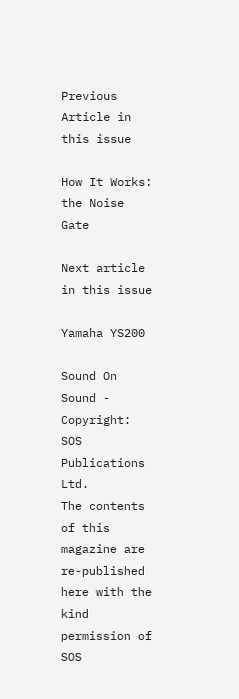Previous Article in this issue

How It Works: the Noise Gate

Next article in this issue

Yamaha YS200

Sound On Sound - Copyright: SOS Publications Ltd.
The contents of this magazine are re-published here with the kind permission of SOS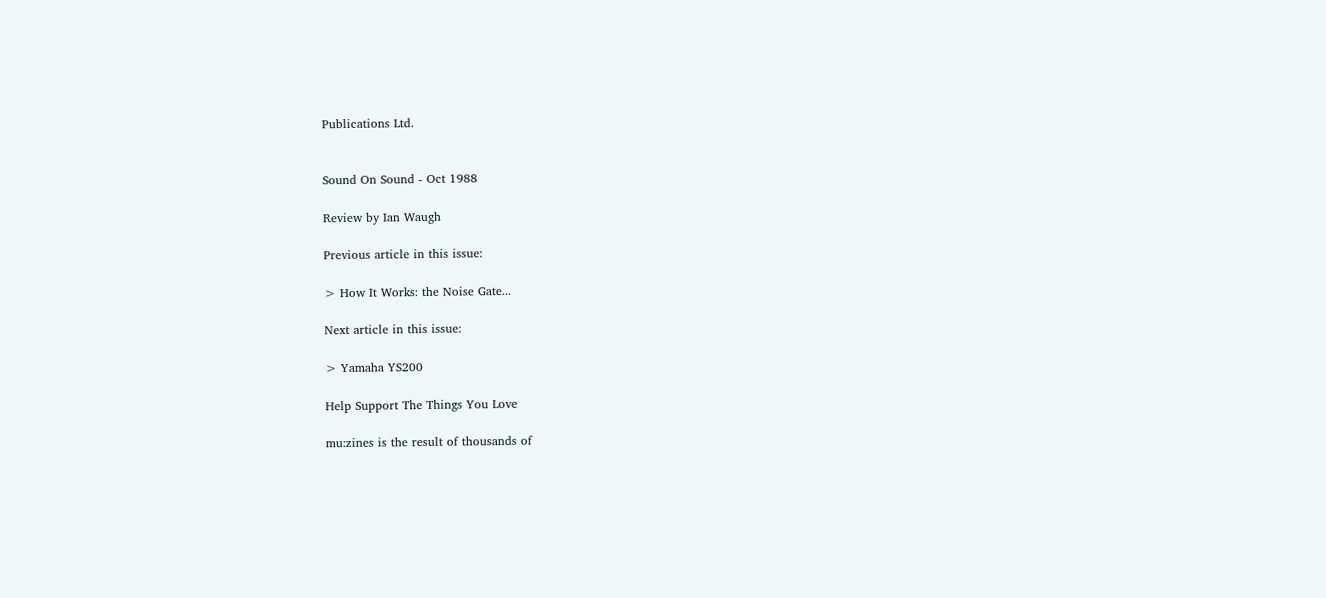Publications Ltd.


Sound On Sound - Oct 1988

Review by Ian Waugh

Previous article in this issue:

> How It Works: the Noise Gate...

Next article in this issue:

> Yamaha YS200

Help Support The Things You Love

mu:zines is the result of thousands of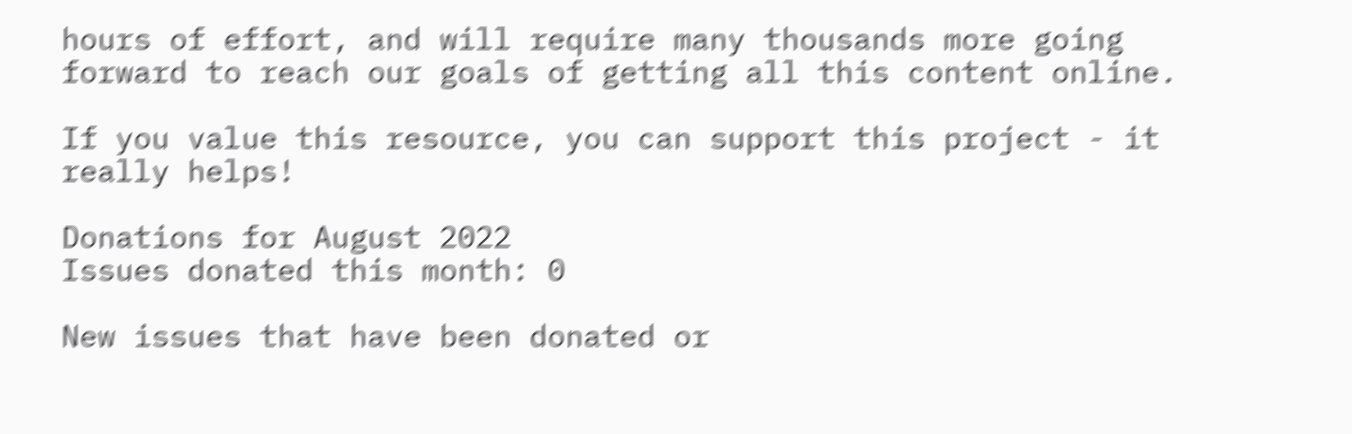hours of effort, and will require many thousands more going forward to reach our goals of getting all this content online.

If you value this resource, you can support this project - it really helps!

Donations for August 2022
Issues donated this month: 0

New issues that have been donated or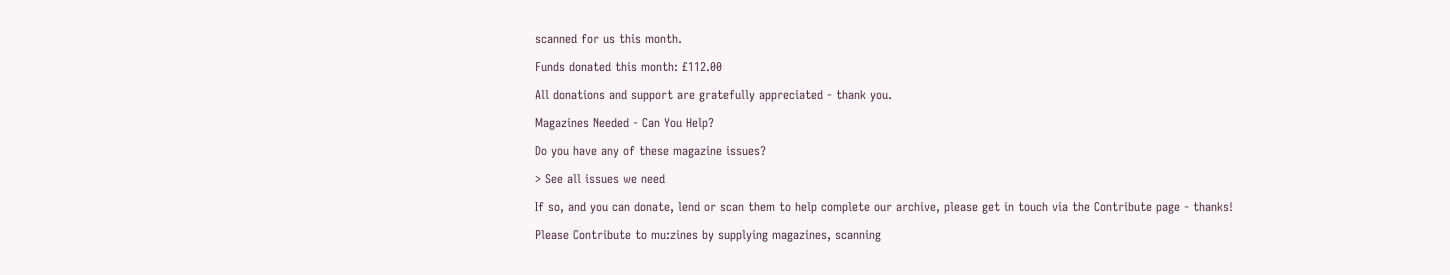scanned for us this month.

Funds donated this month: £112.00

All donations and support are gratefully appreciated - thank you.

Magazines Needed - Can You Help?

Do you have any of these magazine issues?

> See all issues we need

If so, and you can donate, lend or scan them to help complete our archive, please get in touch via the Contribute page - thanks!

Please Contribute to mu:zines by supplying magazines, scanning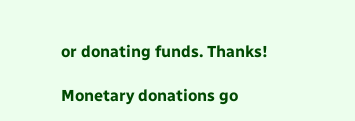or donating funds. Thanks!

Monetary donations go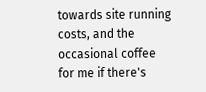towards site running costs, and the occasional coffee for me if there's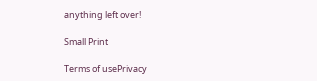anything left over!

Small Print

Terms of usePrivacy